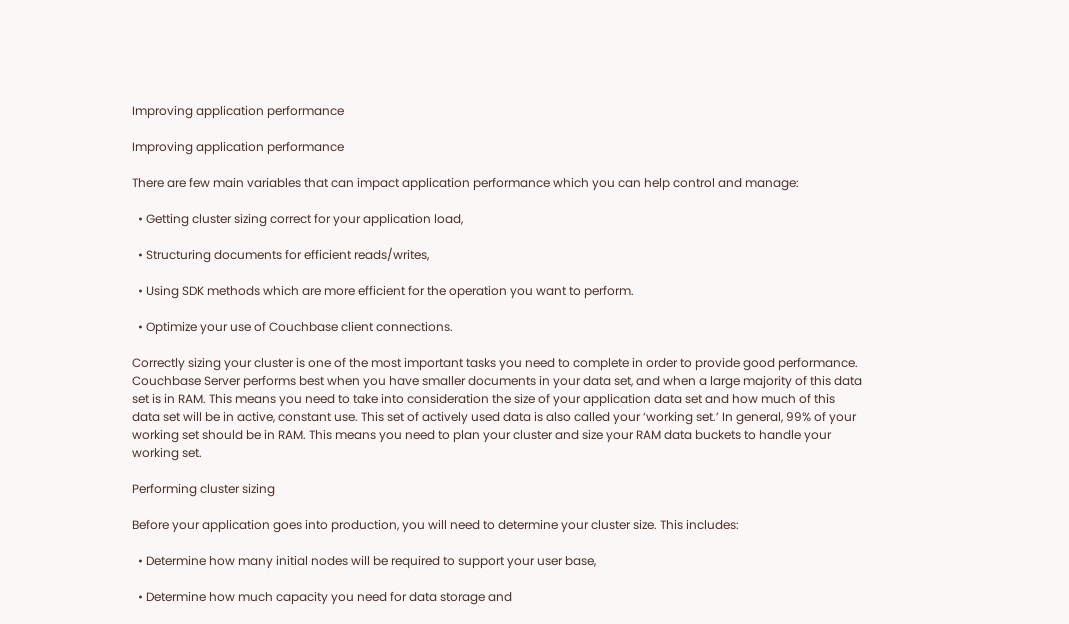Improving application performance

Improving application performance

There are few main variables that can impact application performance which you can help control and manage:

  • Getting cluster sizing correct for your application load,

  • Structuring documents for efficient reads/writes,

  • Using SDK methods which are more efficient for the operation you want to perform.

  • Optimize your use of Couchbase client connections.

Correctly sizing your cluster is one of the most important tasks you need to complete in order to provide good performance. Couchbase Server performs best when you have smaller documents in your data set, and when a large majority of this data set is in RAM. This means you need to take into consideration the size of your application data set and how much of this data set will be in active, constant use. This set of actively used data is also called your ‘working set.’ In general, 99% of your working set should be in RAM. This means you need to plan your cluster and size your RAM data buckets to handle your working set.

Performing cluster sizing

Before your application goes into production, you will need to determine your cluster size. This includes:

  • Determine how many initial nodes will be required to support your user base,

  • Determine how much capacity you need for data storage and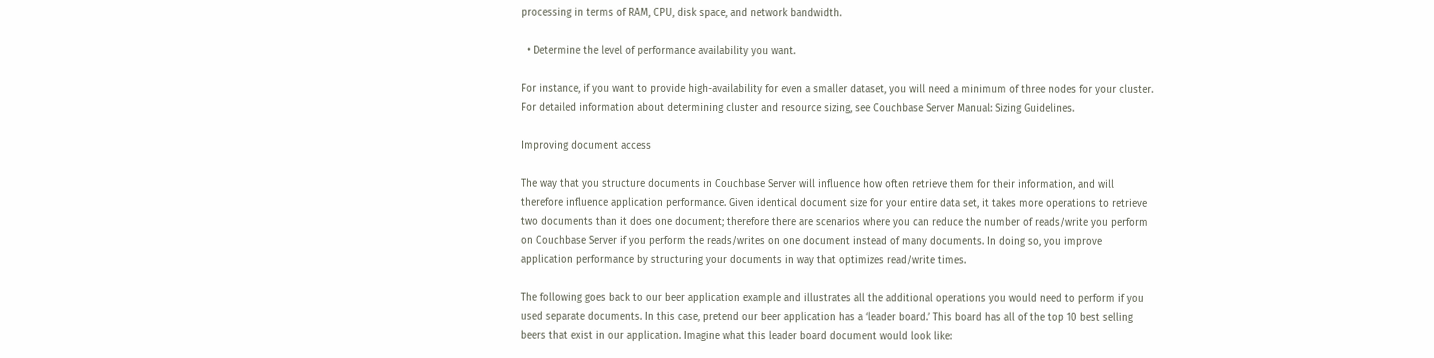processing in terms of RAM, CPU, disk space, and network bandwidth.

  • Determine the level of performance availability you want.

For instance, if you want to provide high-availability for even a smaller dataset, you will need a minimum of three nodes for your cluster. For detailed information about determining cluster and resource sizing, see Couchbase Server Manual: Sizing Guidelines.

Improving document access

The way that you structure documents in Couchbase Server will influence how often retrieve them for their information, and will therefore influence application performance. Given identical document size for your entire data set, it takes more operations to retrieve two documents than it does one document; therefore there are scenarios where you can reduce the number of reads/write you perform on Couchbase Server if you perform the reads/writes on one document instead of many documents. In doing so, you improve application performance by structuring your documents in way that optimizes read/write times.

The following goes back to our beer application example and illustrates all the additional operations you would need to perform if you used separate documents. In this case, pretend our beer application has a ‘leader board.’ This board has all of the top 10 best selling beers that exist in our application. Imagine what this leader board document would look like: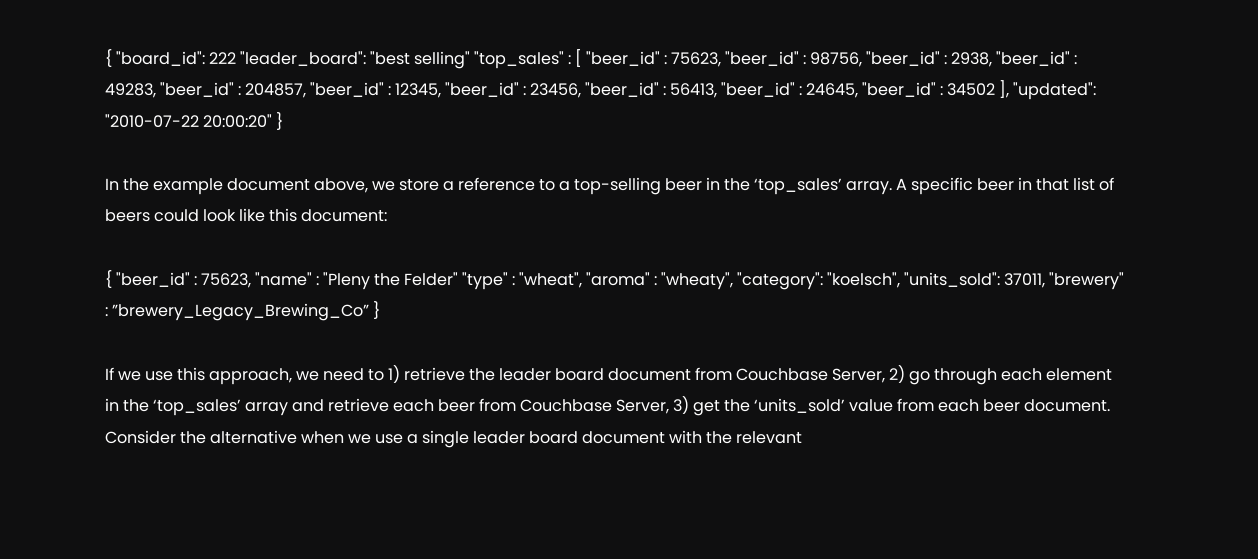{ "board_id": 222 "leader_board": "best selling" "top_sales" : [ "beer_id" : 75623, "beer_id" : 98756, "beer_id" : 2938, "beer_id" : 49283, "beer_id" : 204857, "beer_id" : 12345, "beer_id" : 23456, "beer_id" : 56413, "beer_id" : 24645, "beer_id" : 34502 ], "updated": "2010-07-22 20:00:20" }

In the example document above, we store a reference to a top-selling beer in the ‘top_sales’ array. A specific beer in that list of beers could look like this document:

{ "beer_id" : 75623, "name" : "Pleny the Felder" "type" : "wheat", "aroma" : "wheaty", "category": "koelsch", "units_sold": 37011, "brewery" : ”brewery_Legacy_Brewing_Co” }

If we use this approach, we need to 1) retrieve the leader board document from Couchbase Server, 2) go through each element in the ‘top_sales’ array and retrieve each beer from Couchbase Server, 3) get the ‘units_sold’ value from each beer document. Consider the alternative when we use a single leader board document with the relevant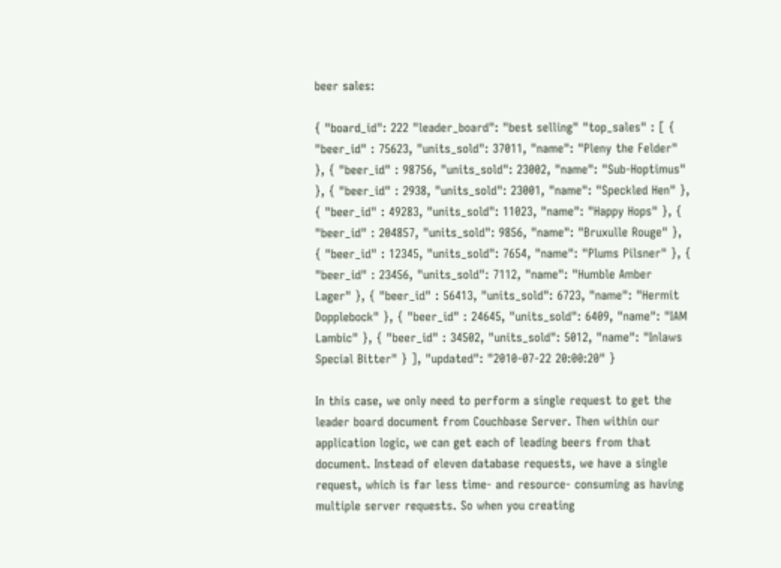beer sales:

{ "board_id": 222 "leader_board": "best selling" "top_sales" : [ { "beer_id" : 75623, "units_sold": 37011, "name": "Pleny the Felder" }, { "beer_id" : 98756, "units_sold": 23002, "name": "Sub-Hoptimus" }, { "beer_id" : 2938, "units_sold": 23001, "name": "Speckled Hen" }, { "beer_id" : 49283, "units_sold": 11023, "name": "Happy Hops" }, { "beer_id" : 204857, "units_sold": 9856, "name": "Bruxulle Rouge" }, { "beer_id" : 12345, "units_sold": 7654, "name": "Plums Pilsner" }, { "beer_id" : 23456, "units_sold": 7112, "name": "Humble Amber Lager" }, { "beer_id" : 56413, "units_sold": 6723, "name": "Hermit Dopplebock" }, { "beer_id" : 24645, "units_sold": 6409, "name": "IAM Lambic" }, { "beer_id" : 34502, "units_sold": 5012, "name": "Inlaws Special Bitter" } ], "updated": "2010-07-22 20:00:20" }

In this case, we only need to perform a single request to get the leader board document from Couchbase Server. Then within our application logic, we can get each of leading beers from that document. Instead of eleven database requests, we have a single request, which is far less time- and resource- consuming as having multiple server requests. So when you creating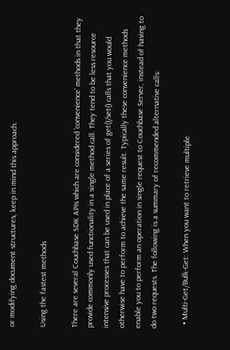or modifying document structures, keep in mind this approach.

Using the fastest methods

There are several Couchbase SDK APIs which are considered ‘convenience’ methods in that they provide commonly used functionality in a single method call. They tend to be less resource intensive processes that can be used in place of a series of get()/set() calls that you would otherwise have to perform to achieve the same result. Typically these convenience methods enable you to perform an operation in single request to Couchbase Server, instead of having to do two requests. The following is a summary of recommended alternative calls:

  • Multi-Get/Bulk-Get: When you want to retrieve multiple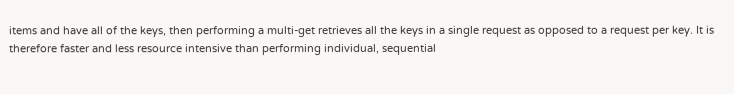items and have all of the keys, then performing a multi-get retrieves all the keys in a single request as opposed to a request per key. It is therefore faster and less resource intensive than performing individual, sequential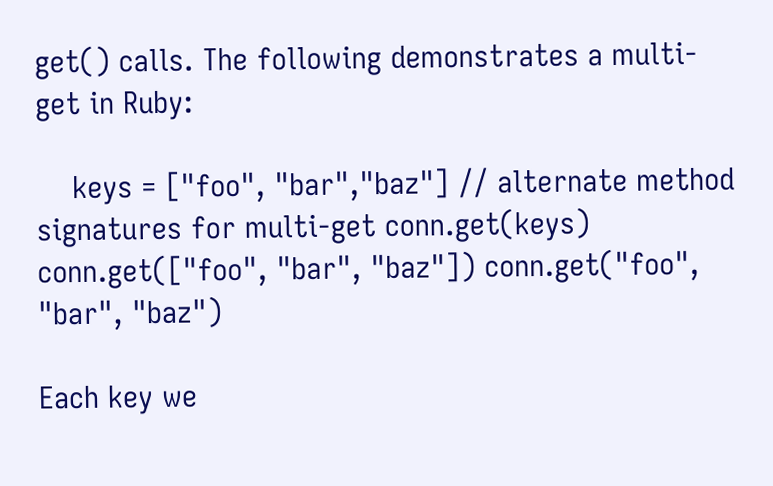get() calls. The following demonstrates a multi-get in Ruby:

    keys = ["foo", "bar","baz"] // alternate method signatures for multi-get conn.get(keys) conn.get(["foo", "bar", "baz"]) conn.get("foo", "bar", "baz")

Each key we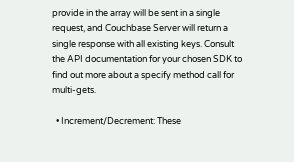provide in the array will be sent in a single request, and Couchbase Server will return a single response with all existing keys. Consult the API documentation for your chosen SDK to find out more about a specify method call for multi-gets.

  • Increment/Decrement: These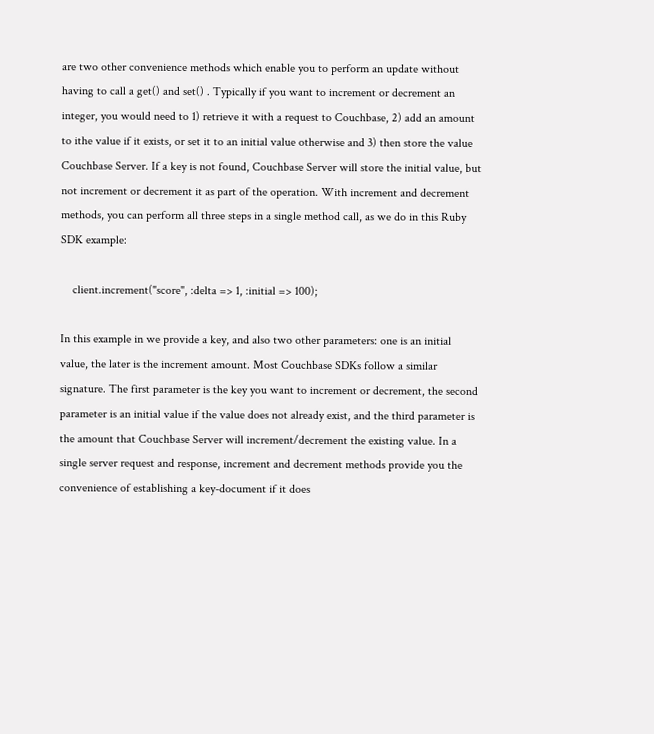are two other convenience methods which enable you to perform an update without having to call a get() and set() . Typically if you want to increment or decrement an integer, you would need to 1) retrieve it with a request to Couchbase, 2) add an amount to ithe value if it exists, or set it to an initial value otherwise and 3) then store the value Couchbase Server. If a key is not found, Couchbase Server will store the initial value, but not increment or decrement it as part of the operation. With increment and decrement methods, you can perform all three steps in a single method call, as we do in this Ruby SDK example:

    client.increment("score", :delta => 1, :initial => 100);

In this example in we provide a key, and also two other parameters: one is an initial value, the later is the increment amount. Most Couchbase SDKs follow a similar signature. The first parameter is the key you want to increment or decrement, the second parameter is an initial value if the value does not already exist, and the third parameter is the amount that Couchbase Server will increment/decrement the existing value. In a single server request and response, increment and decrement methods provide you the convenience of establishing a key-document if it does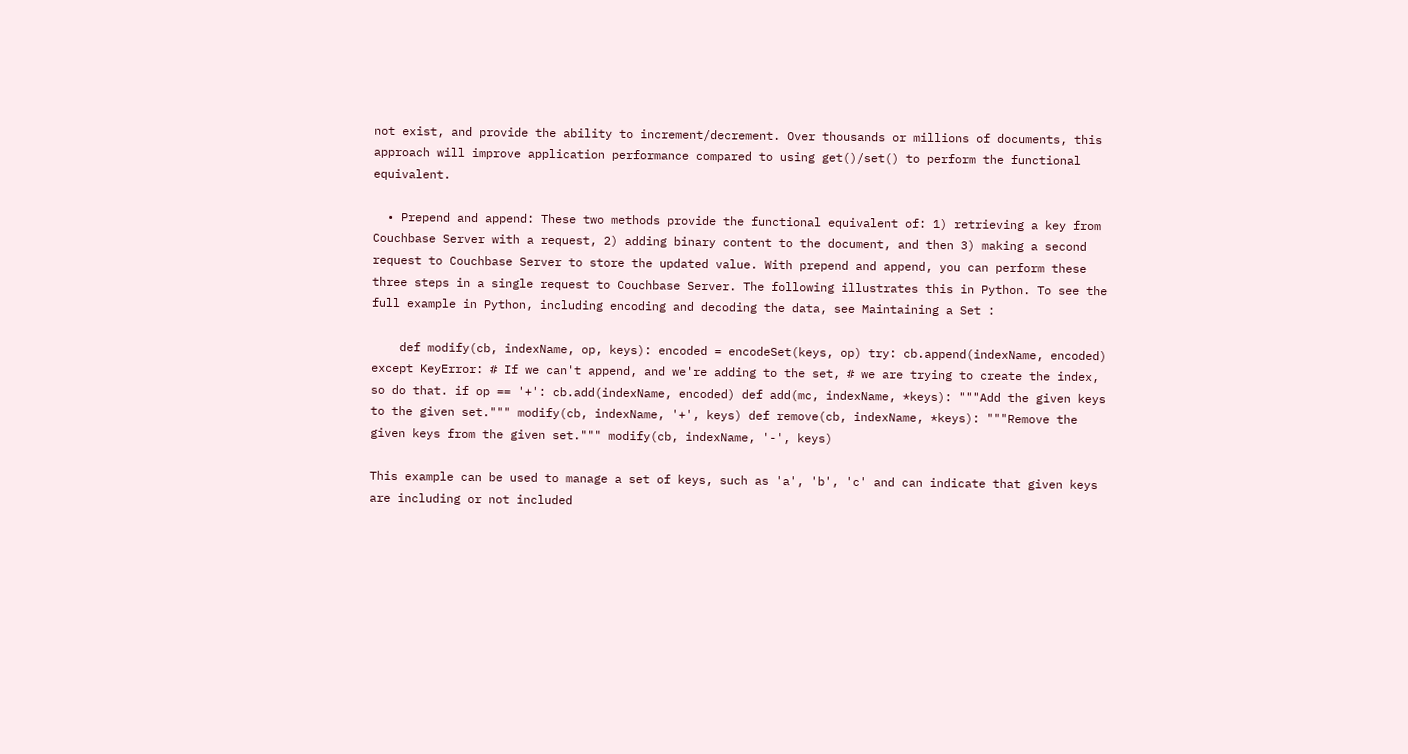not exist, and provide the ability to increment/decrement. Over thousands or millions of documents, this approach will improve application performance compared to using get()/set() to perform the functional equivalent.

  • Prepend and append: These two methods provide the functional equivalent of: 1) retrieving a key from Couchbase Server with a request, 2) adding binary content to the document, and then 3) making a second request to Couchbase Server to store the updated value. With prepend and append, you can perform these three steps in a single request to Couchbase Server. The following illustrates this in Python. To see the full example in Python, including encoding and decoding the data, see Maintaining a Set :

    def modify(cb, indexName, op, keys): encoded = encodeSet(keys, op) try: cb.append(indexName, encoded) except KeyError: # If we can't append, and we're adding to the set, # we are trying to create the index, so do that. if op == '+': cb.add(indexName, encoded) def add(mc, indexName, *keys): """Add the given keys to the given set.""" modify(cb, indexName, '+', keys) def remove(cb, indexName, *keys): """Remove the given keys from the given set.""" modify(cb, indexName, '-', keys)

This example can be used to manage a set of keys, such as 'a', 'b', 'c' and can indicate that given keys are including or not included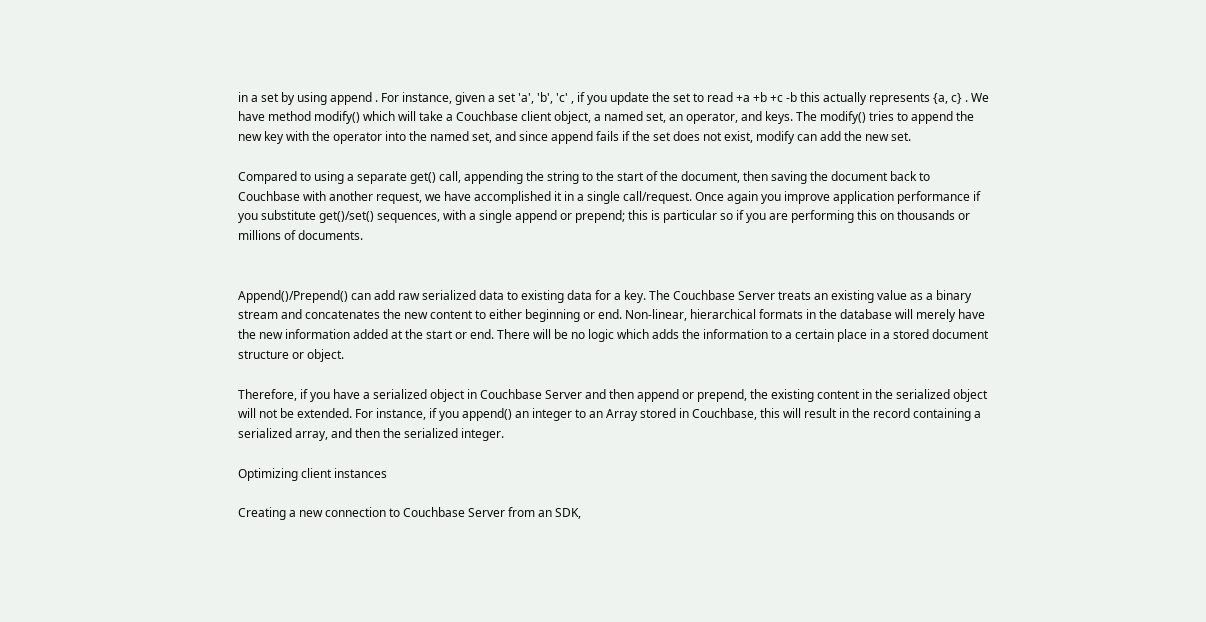in a set by using append . For instance, given a set 'a', 'b', 'c' , if you update the set to read +a +b +c -b this actually represents {a, c} . We have method modify() which will take a Couchbase client object, a named set, an operator, and keys. The modify() tries to append the new key with the operator into the named set, and since append fails if the set does not exist, modify can add the new set.

Compared to using a separate get() call, appending the string to the start of the document, then saving the document back to Couchbase with another request, we have accomplished it in a single call/request. Once again you improve application performance if you substitute get()/set() sequences, with a single append or prepend; this is particular so if you are performing this on thousands or millions of documents.


Append()/Prepend() can add raw serialized data to existing data for a key. The Couchbase Server treats an existing value as a binary stream and concatenates the new content to either beginning or end. Non-linear, hierarchical formats in the database will merely have the new information added at the start or end. There will be no logic which adds the information to a certain place in a stored document structure or object.

Therefore, if you have a serialized object in Couchbase Server and then append or prepend, the existing content in the serialized object will not be extended. For instance, if you append() an integer to an Array stored in Couchbase, this will result in the record containing a serialized array, and then the serialized integer.

Optimizing client instances

Creating a new connection to Couchbase Server from an SDK,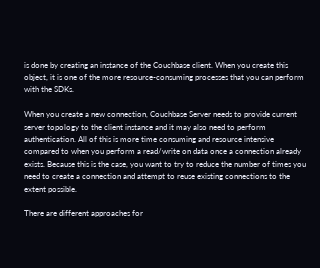is done by creating an instance of the Couchbase client. When you create this object, it is one of the more resource-consuming processes that you can perform with the SDKs.

When you create a new connection, Couchbase Server needs to provide current server topology to the client instance and it may also need to perform authentication. All of this is more time consuming and resource intensive compared to when you perform a read/write on data once a connection already exists. Because this is the case, you want to try to reduce the number of times you need to create a connection and attempt to reuse existing connections to the extent possible.

There are different approaches for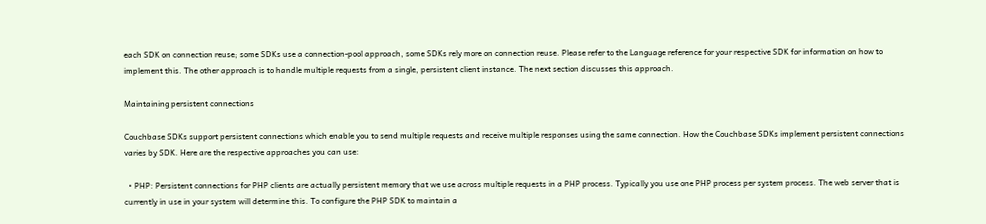each SDK on connection reuse; some SDKs use a connection-pool approach, some SDKs rely more on connection reuse. Please refer to the Language reference for your respective SDK for information on how to implement this. The other approach is to handle multiple requests from a single, persistent client instance. The next section discusses this approach.

Maintaining persistent connections

Couchbase SDKs support persistent connections which enable you to send multiple requests and receive multiple responses using the same connection. How the Couchbase SDKs implement persistent connections varies by SDK. Here are the respective approaches you can use:

  • PHP: Persistent connections for PHP clients are actually persistent memory that we use across multiple requests in a PHP process. Typically you use one PHP process per system process. The web server that is currently in use in your system will determine this. To configure the PHP SDK to maintain a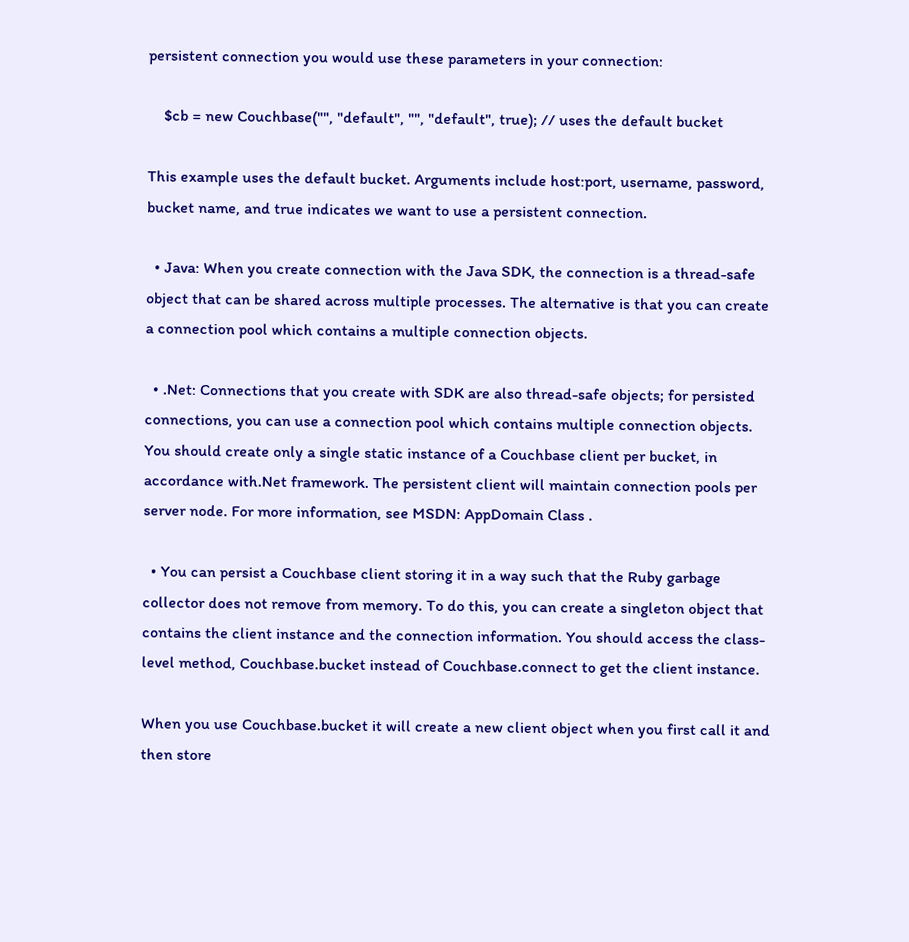persistent connection you would use these parameters in your connection:

    $cb = new Couchbase("", "default", "", "default", true); // uses the default bucket

This example uses the default bucket. Arguments include host:port, username, password, bucket name, and true indicates we want to use a persistent connection.

  • Java: When you create connection with the Java SDK, the connection is a thread-safe object that can be shared across multiple processes. The alternative is that you can create a connection pool which contains a multiple connection objects.

  • .Net: Connections that you create with SDK are also thread-safe objects; for persisted connections, you can use a connection pool which contains multiple connection objects. You should create only a single static instance of a Couchbase client per bucket, in accordance with.Net framework. The persistent client will maintain connection pools per server node. For more information, see MSDN: AppDomain Class .

  • You can persist a Couchbase client storing it in a way such that the Ruby garbage collector does not remove from memory. To do this, you can create a singleton object that contains the client instance and the connection information. You should access the class-level method, Couchbase.bucket instead of Couchbase.connect to get the client instance.

When you use Couchbase.bucket it will create a new client object when you first call it and then store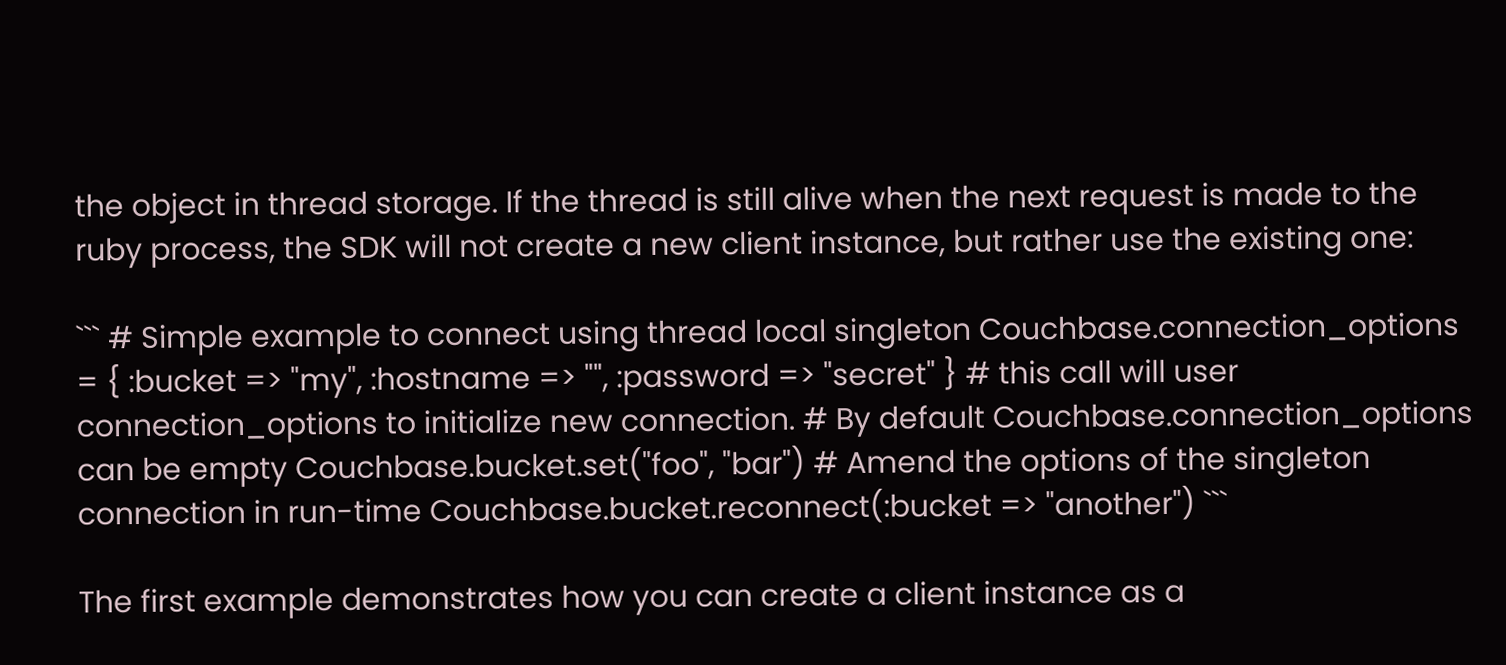the object in thread storage. If the thread is still alive when the next request is made to the ruby process, the SDK will not create a new client instance, but rather use the existing one:

``` # Simple example to connect using thread local singleton Couchbase.connection_options = { :bucket => "my", :hostname => "", :password => "secret" } # this call will user connection_options to initialize new connection. # By default Couchbase.connection_options can be empty Couchbase.bucket.set("foo", "bar") # Amend the options of the singleton connection in run-time Couchbase.bucket.reconnect(:bucket => "another") ```

The first example demonstrates how you can create a client instance as a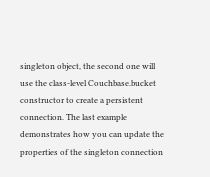singleton object, the second one will use the class-level Couchbase.bucket constructor to create a persistent connection. The last example demonstrates how you can update the properties of the singleton connection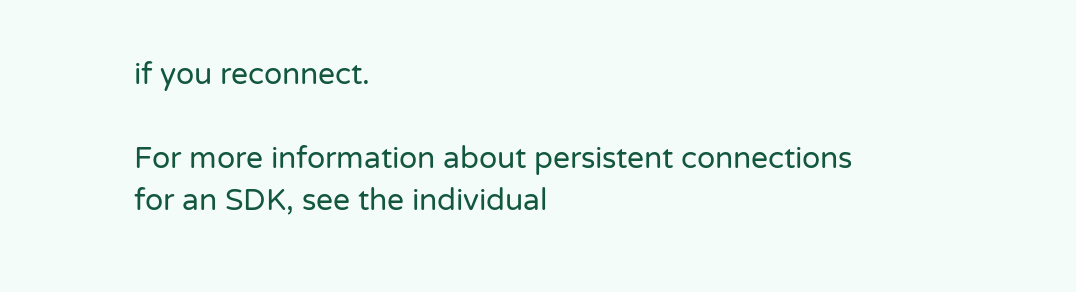if you reconnect.

For more information about persistent connections for an SDK, see the individual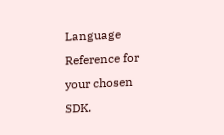Language Reference for your chosen SDK.